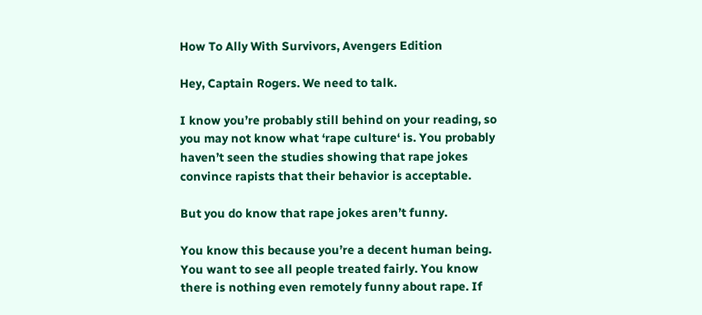How To Ally With Survivors, Avengers Edition

Hey, Captain Rogers. We need to talk.

I know you’re probably still behind on your reading, so you may not know what ‘rape culture‘ is. You probably haven’t seen the studies showing that rape jokes convince rapists that their behavior is acceptable.

But you do know that rape jokes aren’t funny.

You know this because you’re a decent human being. You want to see all people treated fairly. You know there is nothing even remotely funny about rape. If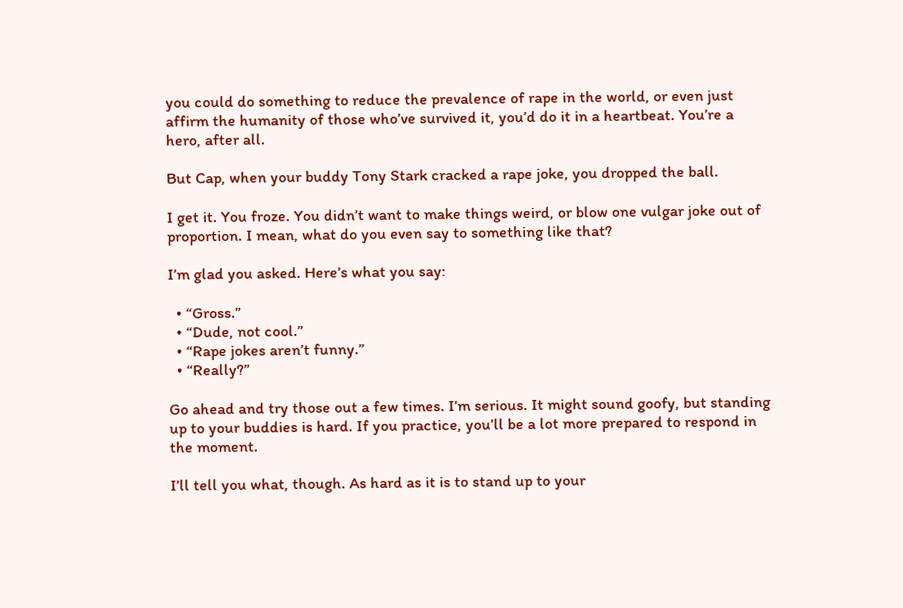you could do something to reduce the prevalence of rape in the world, or even just affirm the humanity of those who’ve survived it, you’d do it in a heartbeat. You’re a hero, after all.

But Cap, when your buddy Tony Stark cracked a rape joke, you dropped the ball.

I get it. You froze. You didn’t want to make things weird, or blow one vulgar joke out of proportion. I mean, what do you even say to something like that?

I’m glad you asked. Here’s what you say:

  • “Gross.”
  • “Dude, not cool.”
  • “Rape jokes aren’t funny.”
  • “Really?”

Go ahead and try those out a few times. I’m serious. It might sound goofy, but standing up to your buddies is hard. If you practice, you’ll be a lot more prepared to respond in the moment.

I’ll tell you what, though. As hard as it is to stand up to your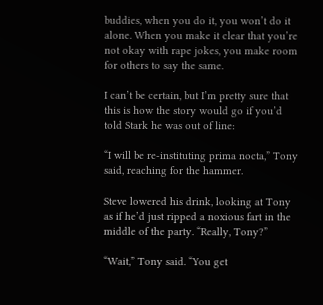buddies, when you do it, you won’t do it alone. When you make it clear that you’re not okay with rape jokes, you make room for others to say the same.

I can’t be certain, but I’m pretty sure that this is how the story would go if you’d told Stark he was out of line:

“I will be re-instituting prima nocta,” Tony said, reaching for the hammer.

Steve lowered his drink, looking at Tony as if he’d just ripped a noxious fart in the middle of the party. “Really, Tony?”

“Wait,” Tony said. “You get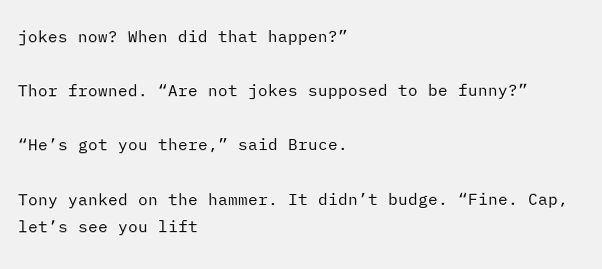jokes now? When did that happen?”

Thor frowned. “Are not jokes supposed to be funny?”

“He’s got you there,” said Bruce.

Tony yanked on the hammer. It didn’t budge. “Fine. Cap, let’s see you lift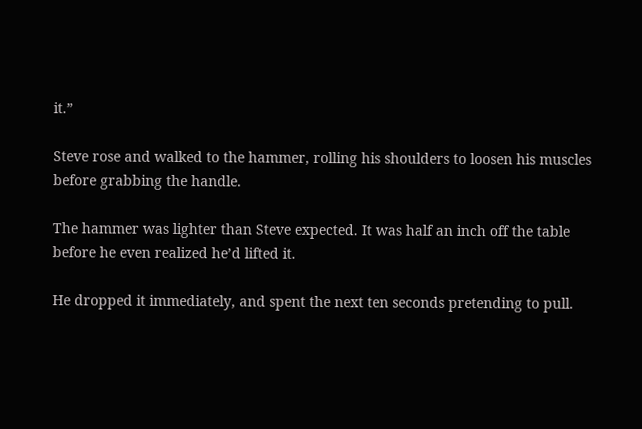it.”

Steve rose and walked to the hammer, rolling his shoulders to loosen his muscles before grabbing the handle.

The hammer was lighter than Steve expected. It was half an inch off the table before he even realized he’d lifted it.

He dropped it immediately, and spent the next ten seconds pretending to pull.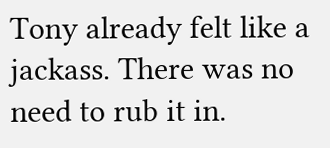Tony already felt like a jackass. There was no need to rub it in.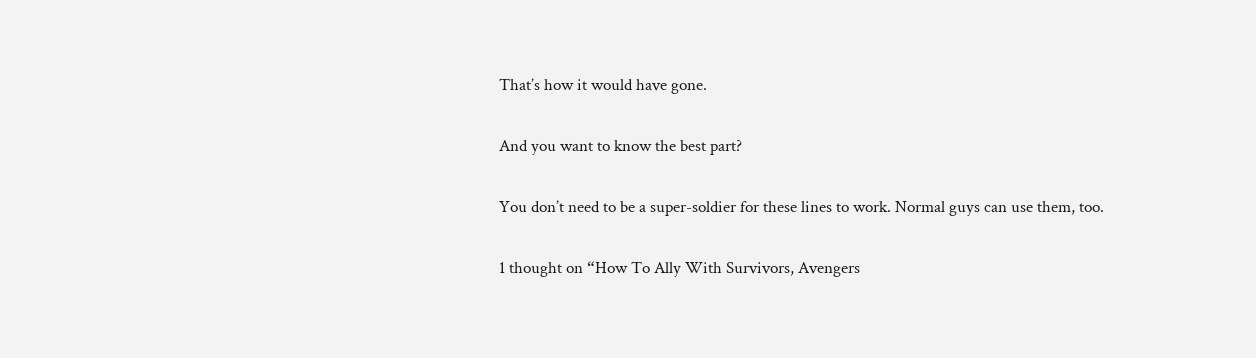That’s how it would have gone.

And you want to know the best part?

You don’t need to be a super-soldier for these lines to work. Normal guys can use them, too.

1 thought on “How To Ally With Survivors, Avengers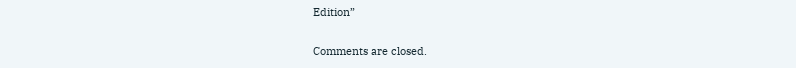Edition”

Comments are closed.